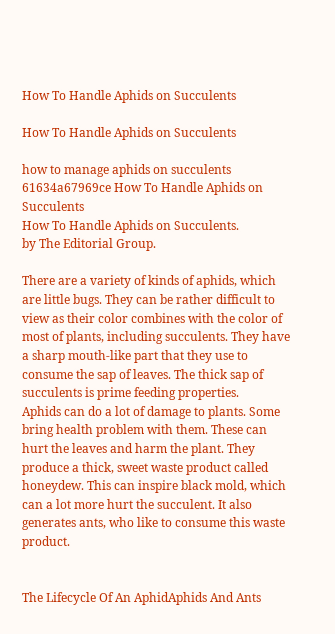How To Handle Aphids on Succulents

How To Handle Aphids on Succulents

how to manage aphids on succulents 61634a67969ce How To Handle Aphids on Succulents
How To Handle Aphids on Succulents.
by The Editorial Group.

There are a variety of kinds of aphids, which are little bugs. They can be rather difficult to view as their color combines with the color of most of plants, including succulents. They have a sharp mouth-like part that they use to consume the sap of leaves. The thick sap of succulents is prime feeding properties.
Aphids can do a lot of damage to plants. Some bring health problem with them. These can hurt the leaves and harm the plant. They produce a thick, sweet waste product called honeydew. This can inspire black mold, which can a lot more hurt the succulent. It also generates ants, who like to consume this waste product.


The Lifecycle Of An AphidAphids And Ants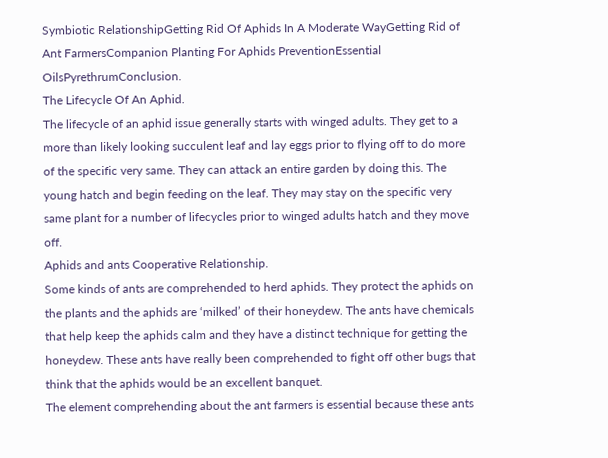Symbiotic RelationshipGetting Rid Of Aphids In A Moderate WayGetting Rid of Ant FarmersCompanion Planting For Aphids PreventionEssential OilsPyrethrumConclusion.
The Lifecycle Of An Aphid.
The lifecycle of an aphid issue generally starts with winged adults. They get to a more than likely looking succulent leaf and lay eggs prior to flying off to do more of the specific very same. They can attack an entire garden by doing this. The young hatch and begin feeding on the leaf. They may stay on the specific very same plant for a number of lifecycles prior to winged adults hatch and they move off.
Aphids and ants Cooperative Relationship.
Some kinds of ants are comprehended to herd aphids. They protect the aphids on the plants and the aphids are ‘milked’ of their honeydew. The ants have chemicals that help keep the aphids calm and they have a distinct technique for getting the honeydew. These ants have really been comprehended to fight off other bugs that think that the aphids would be an excellent banquet.
The element comprehending about the ant farmers is essential because these ants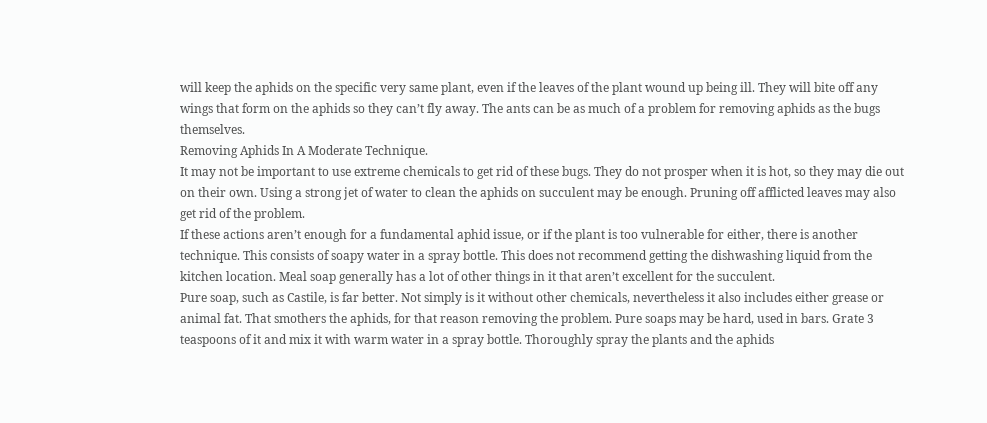will keep the aphids on the specific very same plant, even if the leaves of the plant wound up being ill. They will bite off any wings that form on the aphids so they can’t fly away. The ants can be as much of a problem for removing aphids as the bugs themselves.
Removing Aphids In A Moderate Technique.
It may not be important to use extreme chemicals to get rid of these bugs. They do not prosper when it is hot, so they may die out on their own. Using a strong jet of water to clean the aphids on succulent may be enough. Pruning off afflicted leaves may also get rid of the problem.
If these actions aren’t enough for a fundamental aphid issue, or if the plant is too vulnerable for either, there is another technique. This consists of soapy water in a spray bottle. This does not recommend getting the dishwashing liquid from the kitchen location. Meal soap generally has a lot of other things in it that aren’t excellent for the succulent.
Pure soap, such as Castile, is far better. Not simply is it without other chemicals, nevertheless it also includes either grease or animal fat. That smothers the aphids, for that reason removing the problem. Pure soaps may be hard, used in bars. Grate 3 teaspoons of it and mix it with warm water in a spray bottle. Thoroughly spray the plants and the aphids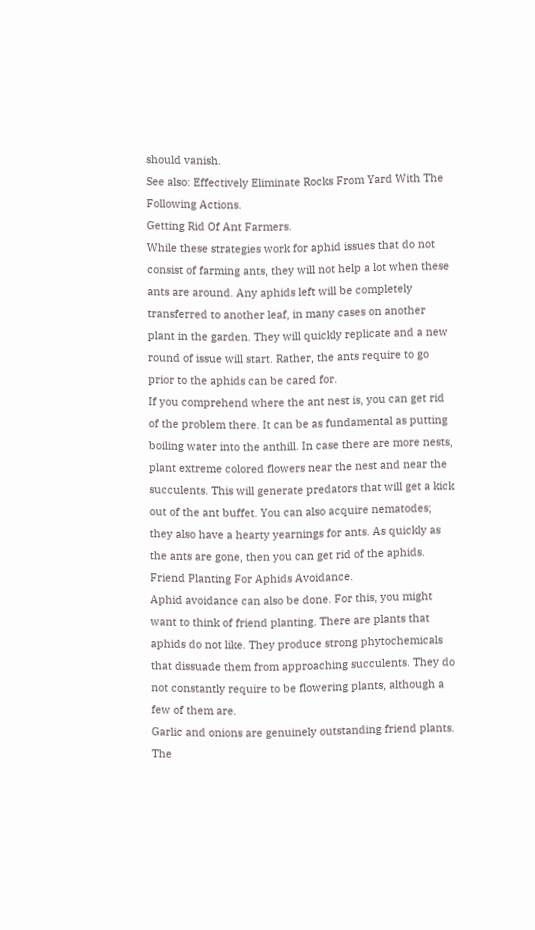should vanish.
See also: Effectively Eliminate Rocks From Yard With The Following Actions.
Getting Rid Of Ant Farmers.
While these strategies work for aphid issues that do not consist of farming ants, they will not help a lot when these ants are around. Any aphids left will be completely transferred to another leaf, in many cases on another plant in the garden. They will quickly replicate and a new round of issue will start. Rather, the ants require to go prior to the aphids can be cared for.
If you comprehend where the ant nest is, you can get rid of the problem there. It can be as fundamental as putting boiling water into the anthill. In case there are more nests, plant extreme colored flowers near the nest and near the succulents. This will generate predators that will get a kick out of the ant buffet. You can also acquire nematodes; they also have a hearty yearnings for ants. As quickly as the ants are gone, then you can get rid of the aphids.
Friend Planting For Aphids Avoidance.
Aphid avoidance can also be done. For this, you might want to think of friend planting. There are plants that aphids do not like. They produce strong phytochemicals that dissuade them from approaching succulents. They do not constantly require to be flowering plants, although a few of them are.
Garlic and onions are genuinely outstanding friend plants. The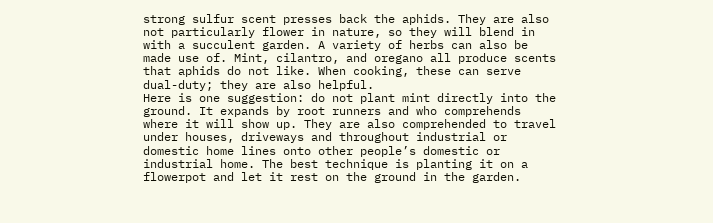strong sulfur scent presses back the aphids. They are also not particularly flower in nature, so they will blend in with a succulent garden. A variety of herbs can also be made use of. Mint, cilantro, and oregano all produce scents that aphids do not like. When cooking, these can serve dual-duty; they are also helpful.
Here is one suggestion: do not plant mint directly into the ground. It expands by root runners and who comprehends where it will show up. They are also comprehended to travel under houses, driveways and throughout industrial or domestic home lines onto other people’s domestic or industrial home. The best technique is planting it on a flowerpot and let it rest on the ground in the garden.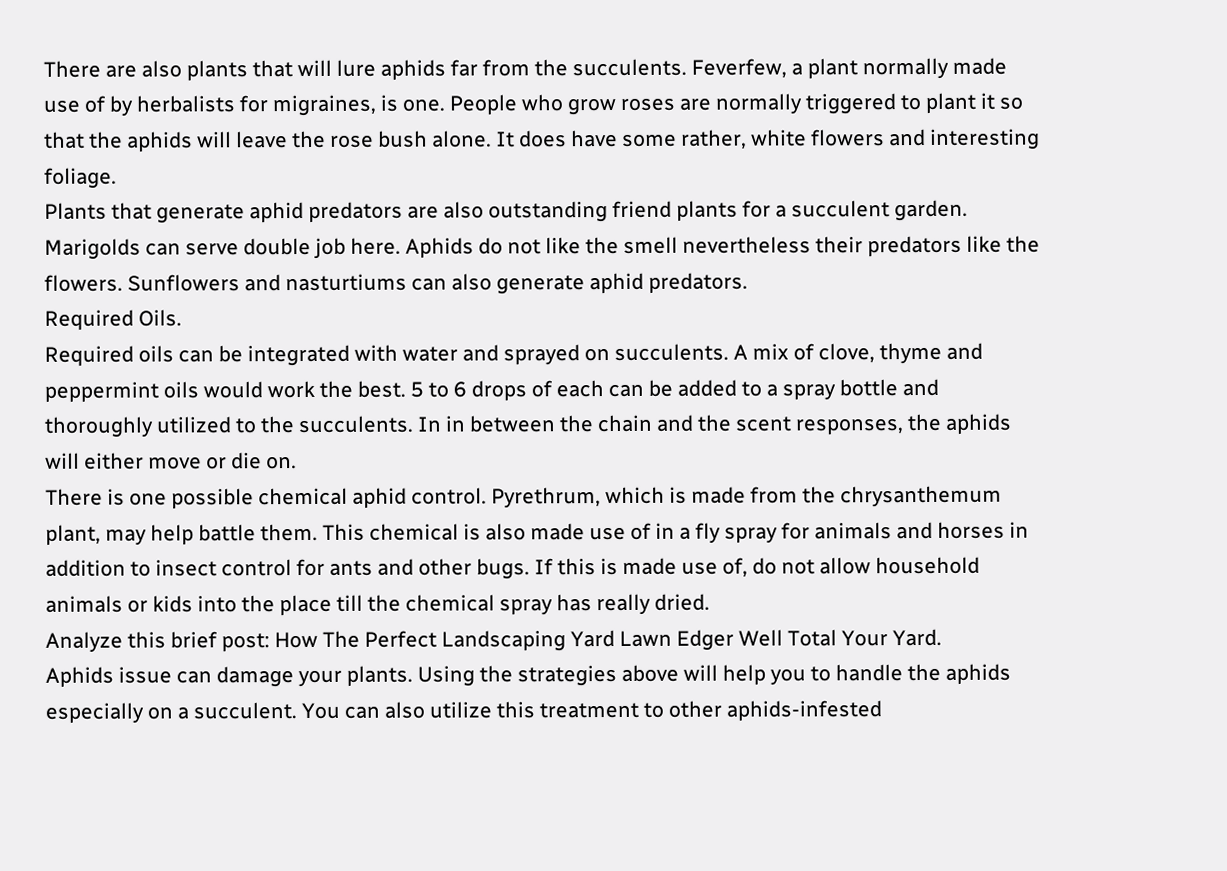There are also plants that will lure aphids far from the succulents. Feverfew, a plant normally made use of by herbalists for migraines, is one. People who grow roses are normally triggered to plant it so that the aphids will leave the rose bush alone. It does have some rather, white flowers and interesting foliage.
Plants that generate aphid predators are also outstanding friend plants for a succulent garden. Marigolds can serve double job here. Aphids do not like the smell nevertheless their predators like the flowers. Sunflowers and nasturtiums can also generate aphid predators.
Required Oils.
Required oils can be integrated with water and sprayed on succulents. A mix of clove, thyme and peppermint oils would work the best. 5 to 6 drops of each can be added to a spray bottle and thoroughly utilized to the succulents. In in between the chain and the scent responses, the aphids will either move or die on.
There is one possible chemical aphid control. Pyrethrum, which is made from the chrysanthemum plant, may help battle them. This chemical is also made use of in a fly spray for animals and horses in addition to insect control for ants and other bugs. If this is made use of, do not allow household animals or kids into the place till the chemical spray has really dried.
Analyze this brief post: How The Perfect Landscaping Yard Lawn Edger Well Total Your Yard.
Aphids issue can damage your plants. Using the strategies above will help you to handle the aphids especially on a succulent. You can also utilize this treatment to other aphids-infested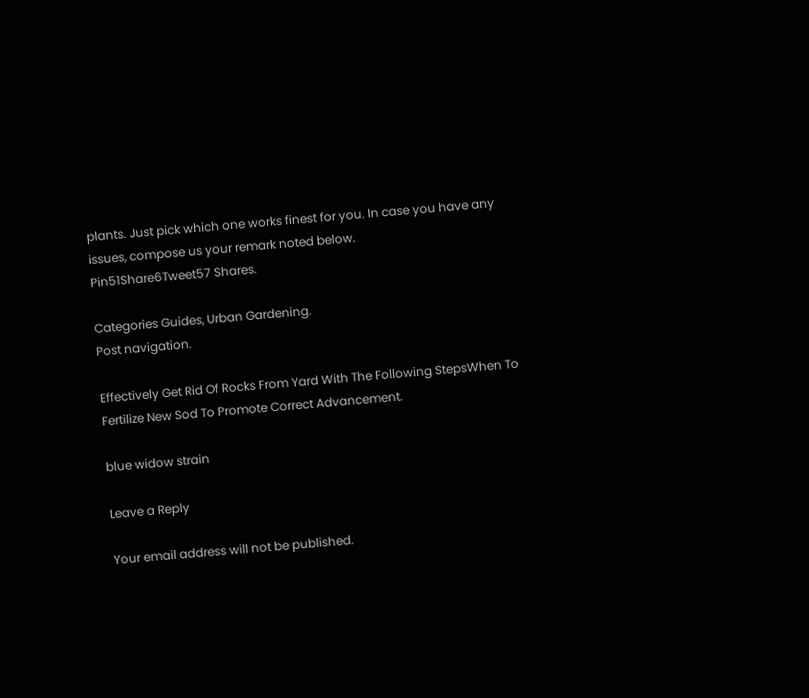plants. Just pick which one works finest for you. In case you have any issues, compose us your remark noted below.
Pin51Share6Tweet57 Shares.

Categories Guides, Urban Gardening.
Post navigation.

Effectively Get Rid Of Rocks From Yard With The Following StepsWhen To Fertilize New Sod To Promote Correct Advancement.

blue widow strain

Leave a Reply

Your email address will not be published.